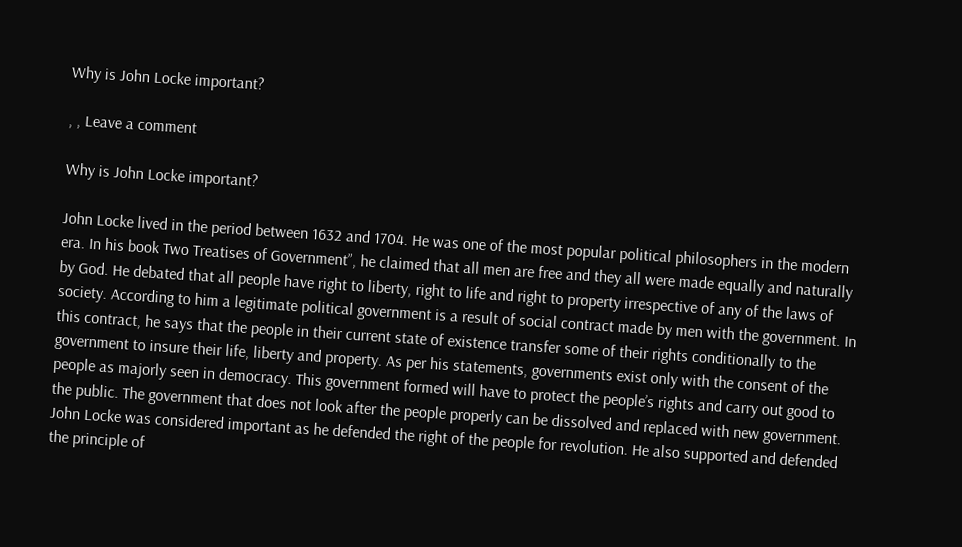Why is John Locke important?

, , Leave a comment

Why is John Locke important?

John Locke lived in the period between 1632 and 1704. He was one of the most popular political philosophers in the modern era. In his book Two Treatises of Government”, he claimed that all men are free and they all were made equally and naturally by God. He debated that all people have right to liberty, right to life and right to property irrespective of any of the laws of society. According to him a legitimate political government is a result of social contract made by men with the government. In this contract, he says that the people in their current state of existence transfer some of their rights conditionally to the government to insure their life, liberty and property. As per his statements, governments exist only with the consent of the people as majorly seen in democracy. This government formed will have to protect the people’s rights and carry out good to the public. The government that does not look after the people properly can be dissolved and replaced with new government.
John Locke was considered important as he defended the right of the people for revolution. He also supported and defended the principle of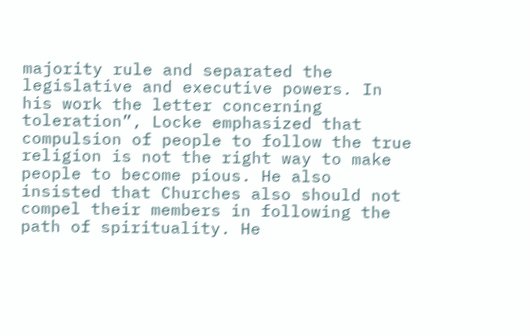majority rule and separated the legislative and executive powers. In his work the letter concerning toleration”, Locke emphasized that compulsion of people to follow the true religion is not the right way to make people to become pious. He also insisted that Churches also should not compel their members in following the path of spirituality. He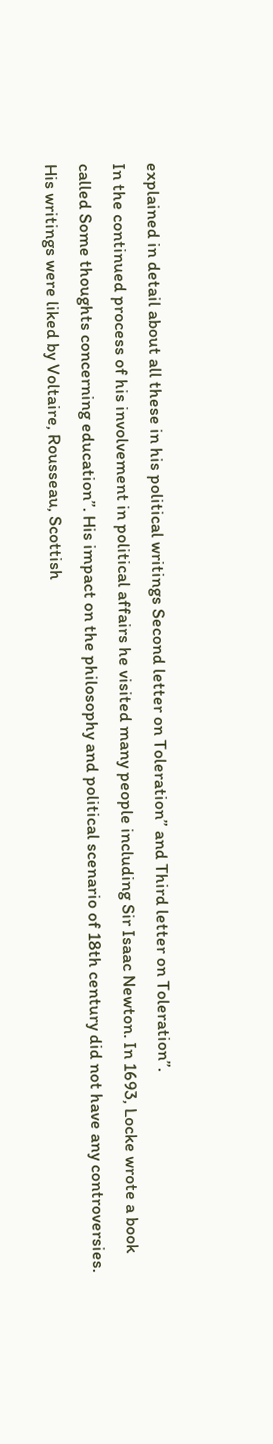explained in detail about all these in his political writings Second letter on Toleration” and Third letter on Toleration”.
In the continued process of his involvement in political affairs he visited many people including Sir Isaac Newton. In 1693, Locke wrote a book called Some thoughts concerning education”. His impact on the philosophy and political scenario of 18th century did not have any controversies. His writings were liked by Voltaire, Rousseau, Scottish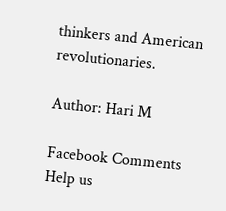thinkers and American revolutionaries.

Author: Hari M

Facebook Comments
Help us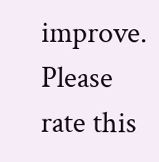improve. Please rate this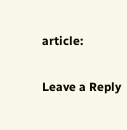article:

Leave a Reply